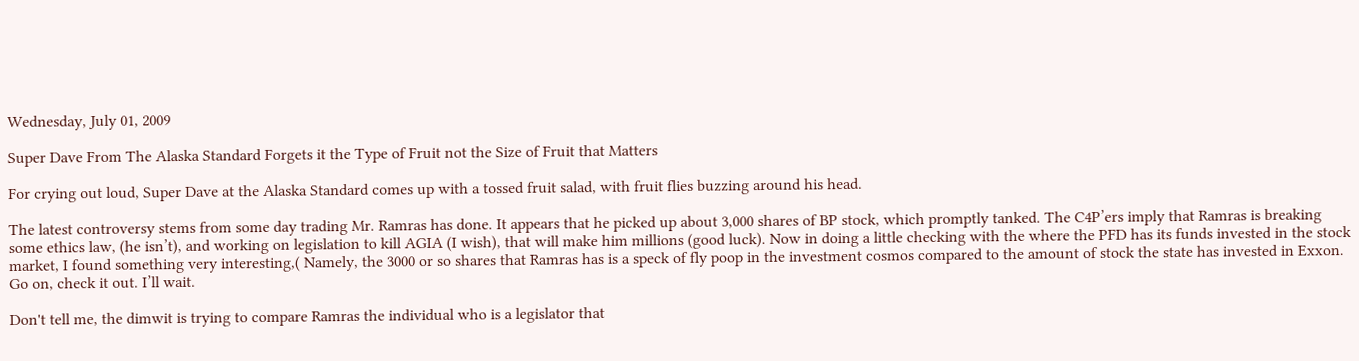Wednesday, July 01, 2009

Super Dave From The Alaska Standard Forgets it the Type of Fruit not the Size of Fruit that Matters

For crying out loud, Super Dave at the Alaska Standard comes up with a tossed fruit salad, with fruit flies buzzing around his head.

The latest controversy stems from some day trading Mr. Ramras has done. It appears that he picked up about 3,000 shares of BP stock, which promptly tanked. The C4P’ers imply that Ramras is breaking some ethics law, (he isn’t), and working on legislation to kill AGIA (I wish), that will make him millions (good luck). Now in doing a little checking with the where the PFD has its funds invested in the stock market, I found something very interesting,( Namely, the 3000 or so shares that Ramras has is a speck of fly poop in the investment cosmos compared to the amount of stock the state has invested in Exxon. Go on, check it out. I’ll wait.

Don't tell me, the dimwit is trying to compare Ramras the individual who is a legislator that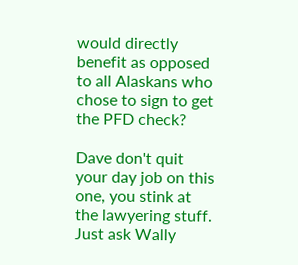would directly benefit as opposed to all Alaskans who chose to sign to get the PFD check?

Dave don't quit your day job on this one, you stink at the lawyering stuff. Just ask Wally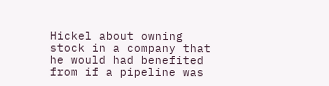Hickel about owning stock in a company that he would had benefited from if a pipeline was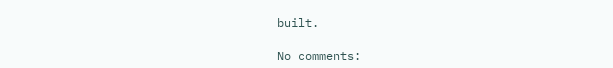built.

No comments: